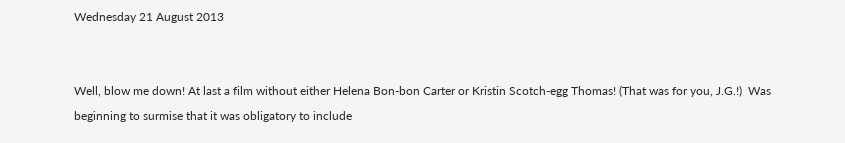Wednesday 21 August 2013


Well, blow me down! At last a film without either Helena Bon-bon Carter or Kristin Scotch-egg Thomas! (That was for you, J.G.!)  Was beginning to surmise that it was obligatory to include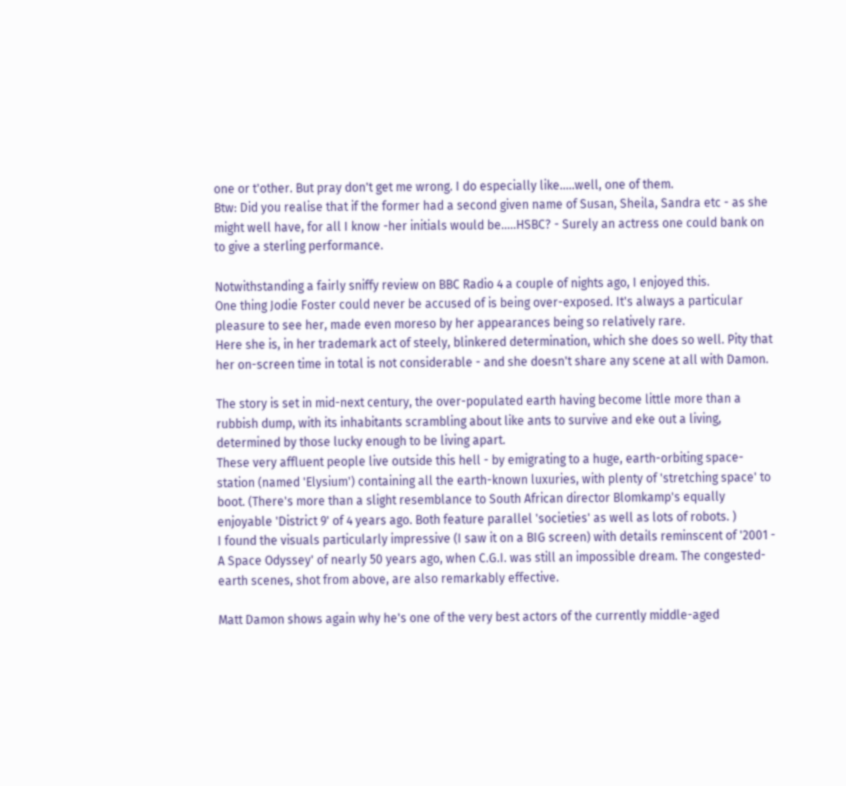one or t'other. But pray don't get me wrong. I do especially like.....well, one of them.
Btw: Did you realise that if the former had a second given name of Susan, Sheila, Sandra etc - as she might well have, for all I know -her initials would be.....HSBC? - Surely an actress one could bank on to give a sterling performance.

Notwithstanding a fairly sniffy review on BBC Radio 4 a couple of nights ago, I enjoyed this.
One thing Jodie Foster could never be accused of is being over-exposed. It's always a particular pleasure to see her, made even moreso by her appearances being so relatively rare.
Here she is, in her trademark act of steely, blinkered determination, which she does so well. Pity that her on-screen time in total is not considerable - and she doesn't share any scene at all with Damon.

The story is set in mid-next century, the over-populated earth having become little more than a rubbish dump, with its inhabitants scrambling about like ants to survive and eke out a living, determined by those lucky enough to be living apart.
These very affluent people live outside this hell - by emigrating to a huge, earth-orbiting space-station (named 'Elysium') containing all the earth-known luxuries, with plenty of 'stretching space' to boot. (There's more than a slight resemblance to South African director Blomkamp's equally enjoyable 'District 9' of 4 years ago. Both feature parallel 'societies' as well as lots of robots. )
I found the visuals particularly impressive (I saw it on a BIG screen) with details reminscent of '2001 - A Space Odyssey' of nearly 50 years ago, when C.G.I. was still an impossible dream. The congested-earth scenes, shot from above, are also remarkably effective.

Matt Damon shows again why he's one of the very best actors of the currently middle-aged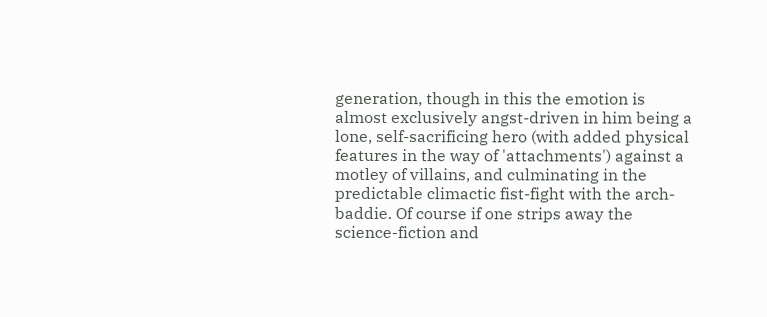generation, though in this the emotion is almost exclusively angst-driven in him being a lone, self-sacrificing hero (with added physical features in the way of 'attachments') against a motley of villains, and culminating in the predictable climactic fist-fight with the arch-baddie. Of course if one strips away the science-fiction and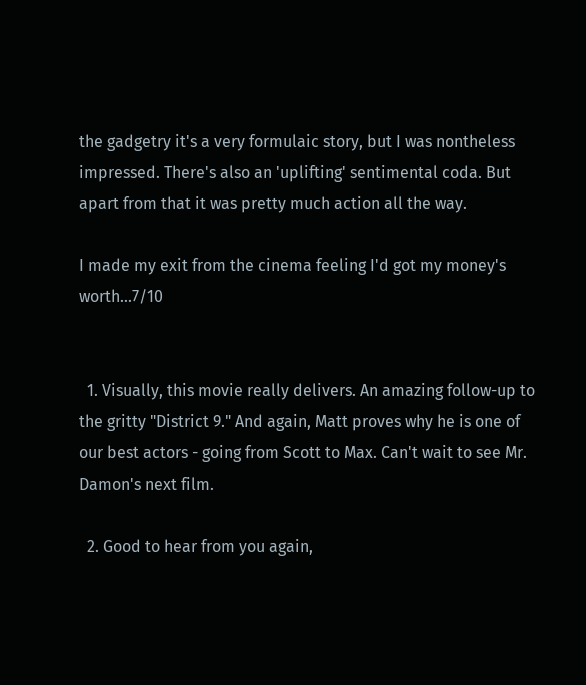the gadgetry it's a very formulaic story, but I was nontheless impressed. There's also an 'uplifting' sentimental coda. But apart from that it was pretty much action all the way.

I made my exit from the cinema feeling I'd got my money's worth...7/10


  1. Visually, this movie really delivers. An amazing follow-up to the gritty "District 9." And again, Matt proves why he is one of our best actors - going from Scott to Max. Can't wait to see Mr. Damon's next film.

  2. Good to hear from you again,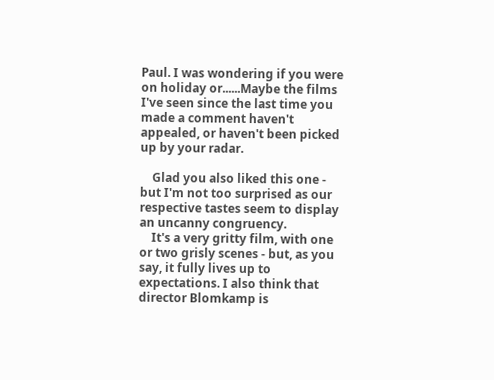Paul. I was wondering if you were on holiday or......Maybe the films I've seen since the last time you made a comment haven't appealed, or haven't been picked up by your radar.

    Glad you also liked this one - but I'm not too surprised as our respective tastes seem to display an uncanny congruency.
    It's a very gritty film, with one or two grisly scenes - but, as you say, it fully lives up to expectations. I also think that director Blomkamp is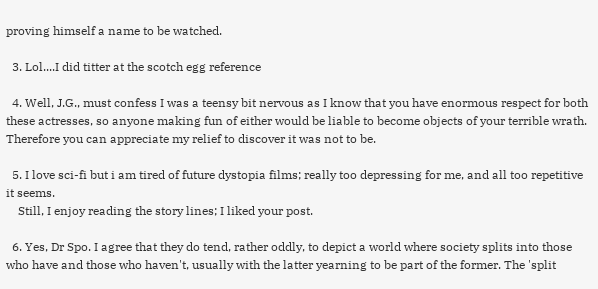proving himself a name to be watched.

  3. Lol....I did titter at the scotch egg reference

  4. Well, J.G., must confess I was a teensy bit nervous as I know that you have enormous respect for both these actresses, so anyone making fun of either would be liable to become objects of your terrible wrath. Therefore you can appreciate my relief to discover it was not to be.

  5. I love sci-fi but i am tired of future dystopia films; really too depressing for me, and all too repetitive it seems.
    Still, I enjoy reading the story lines; I liked your post.

  6. Yes, Dr Spo. I agree that they do tend, rather oddly, to depict a world where society splits into those who have and those who haven't, usually with the latter yearning to be part of the former. The 'split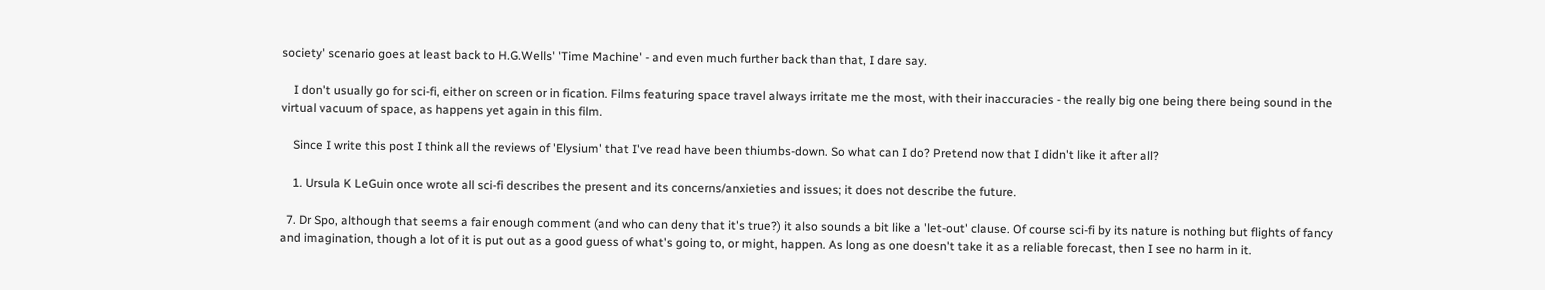society' scenario goes at least back to H.G.Wells' 'Time Machine' - and even much further back than that, I dare say.

    I don't usually go for sci-fi, either on screen or in fication. Films featuring space travel always irritate me the most, with their inaccuracies - the really big one being there being sound in the virtual vacuum of space, as happens yet again in this film.

    Since I write this post I think all the reviews of 'Elysium' that I've read have been thiumbs-down. So what can I do? Pretend now that I didn't like it after all?

    1. Ursula K LeGuin once wrote all sci-fi describes the present and its concerns/anxieties and issues; it does not describe the future.

  7. Dr Spo, although that seems a fair enough comment (and who can deny that it's true?) it also sounds a bit like a 'let-out' clause. Of course sci-fi by its nature is nothing but flights of fancy and imagination, though a lot of it is put out as a good guess of what's going to, or might, happen. As long as one doesn't take it as a reliable forecast, then I see no harm in it.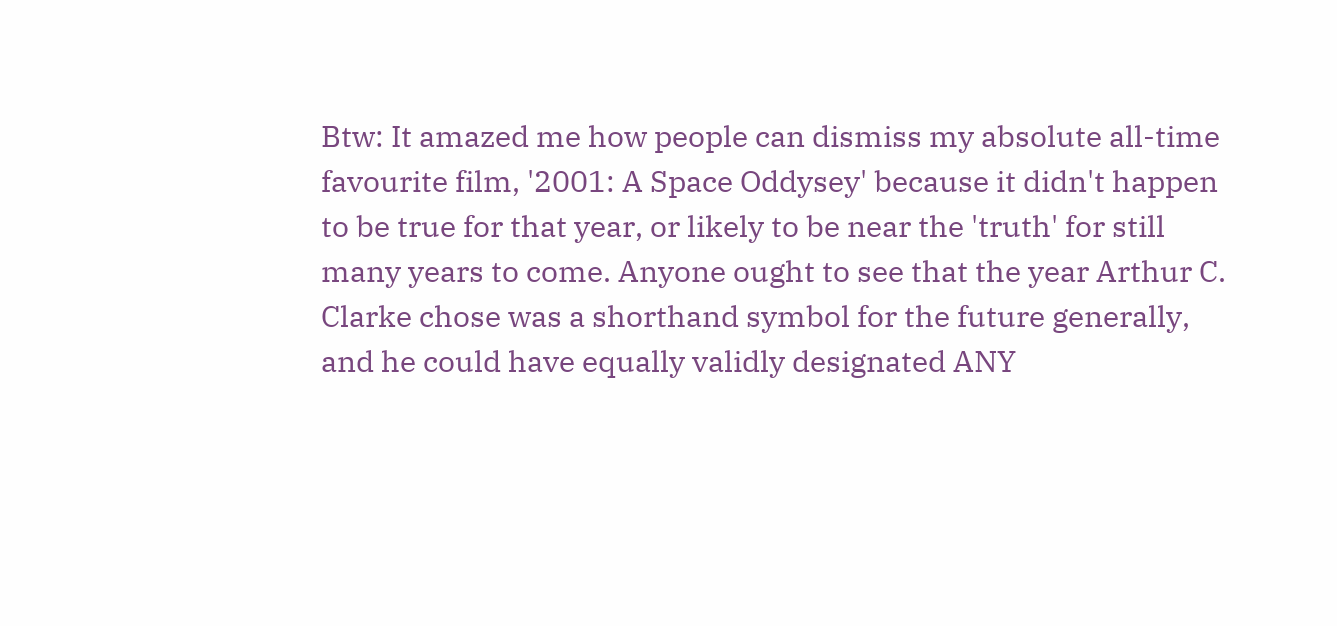Btw: It amazed me how people can dismiss my absolute all-time favourite film, '2001: A Space Oddysey' because it didn't happen to be true for that year, or likely to be near the 'truth' for still many years to come. Anyone ought to see that the year Arthur C. Clarke chose was a shorthand symbol for the future generally, and he could have equally validly designated ANY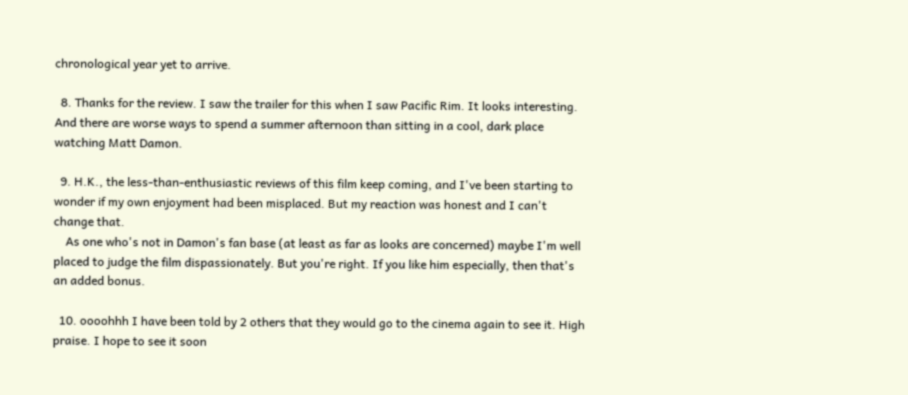chronological year yet to arrive.

  8. Thanks for the review. I saw the trailer for this when I saw Pacific Rim. It looks interesting. And there are worse ways to spend a summer afternoon than sitting in a cool, dark place watching Matt Damon.

  9. H.K., the less-than-enthusiastic reviews of this film keep coming, and I've been starting to wonder if my own enjoyment had been misplaced. But my reaction was honest and I can't change that.
    As one who's not in Damon's fan base (at least as far as looks are concerned) maybe I'm well placed to judge the film dispassionately. But you're right. If you like him especially, then that's an added bonus.

  10. oooohhh I have been told by 2 others that they would go to the cinema again to see it. High praise. I hope to see it soon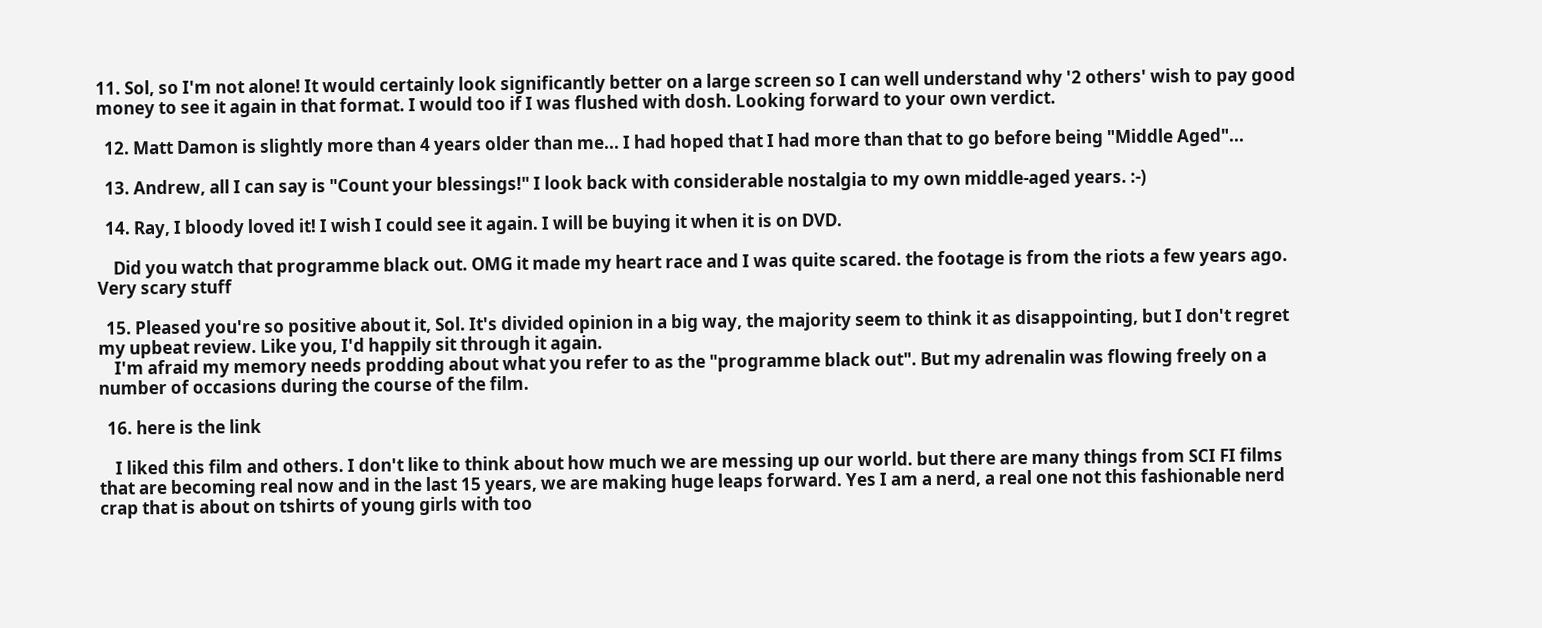11. Sol, so I'm not alone! It would certainly look significantly better on a large screen so I can well understand why '2 others' wish to pay good money to see it again in that format. I would too if I was flushed with dosh. Looking forward to your own verdict.

  12. Matt Damon is slightly more than 4 years older than me... I had hoped that I had more than that to go before being "Middle Aged"...

  13. Andrew, all I can say is "Count your blessings!" I look back with considerable nostalgia to my own middle-aged years. :-)

  14. Ray, I bloody loved it! I wish I could see it again. I will be buying it when it is on DVD.

    Did you watch that programme black out. OMG it made my heart race and I was quite scared. the footage is from the riots a few years ago. Very scary stuff

  15. Pleased you're so positive about it, Sol. It's divided opinion in a big way, the majority seem to think it as disappointing, but I don't regret my upbeat review. Like you, I'd happily sit through it again.
    I'm afraid my memory needs prodding about what you refer to as the "programme black out". But my adrenalin was flowing freely on a number of occasions during the course of the film.

  16. here is the link

    I liked this film and others. I don't like to think about how much we are messing up our world. but there are many things from SCI FI films that are becoming real now and in the last 15 years, we are making huge leaps forward. Yes I am a nerd, a real one not this fashionable nerd crap that is about on tshirts of young girls with too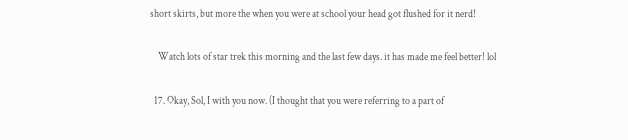short skirts, but more the when you were at school your head got flushed for it nerd!

    Watch lots of star trek this morning and the last few days. it has made me feel better! lol

  17. Okay, Sol, I with you now. (I thought that you were referring to a part of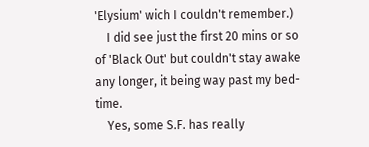'Elysium' wich I couldn't remember.)
    I did see just the first 20 mins or so of 'Black Out' but couldn't stay awake any longer, it being way past my bed-time.
    Yes, some S.F. has really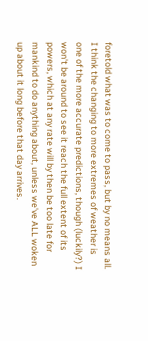foretold what was to come to pass, but by no means all. I think the changing to more extremes of weather is one of the more accurate predictions, though (luckily?) I won't be around to see it reach the full extent of its powers, which at any rate will by then be too late for mankind to do anything about, unless we've ALL woken up about it long before that day arrives.